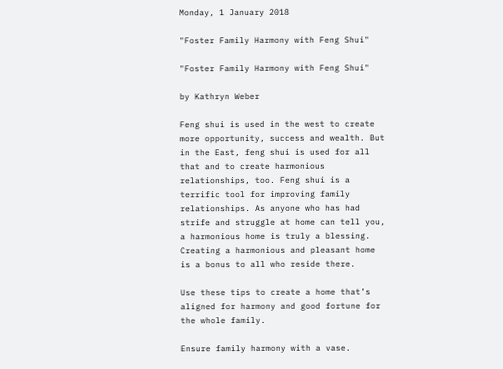Monday, 1 January 2018

"Foster Family Harmony with Feng Shui"

"Foster Family Harmony with Feng Shui"

by Kathryn Weber

Feng shui is used in the west to create more opportunity, success and wealth. But in the East, feng shui is used for all that and to create harmonious relationships, too. Feng shui is a terrific tool for improving family relationships. As anyone who has had strife and struggle at home can tell you, a harmonious home is truly a blessing. Creating a harmonious and pleasant home is a bonus to all who reside there.

Use these tips to create a home that’s aligned for harmony and good fortune for the whole family.

Ensure family harmony with a vase.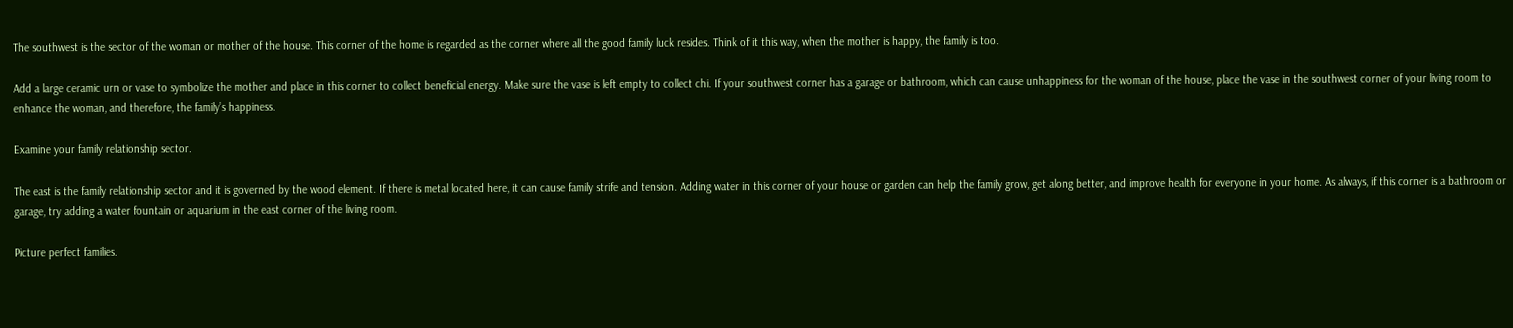The southwest is the sector of the woman or mother of the house. This corner of the home is regarded as the corner where all the good family luck resides. Think of it this way, when the mother is happy, the family is too.

Add a large ceramic urn or vase to symbolize the mother and place in this corner to collect beneficial energy. Make sure the vase is left empty to collect chi. If your southwest corner has a garage or bathroom, which can cause unhappiness for the woman of the house, place the vase in the southwest corner of your living room to enhance the woman, and therefore, the family’s happiness.

Examine your family relationship sector.

The east is the family relationship sector and it is governed by the wood element. If there is metal located here, it can cause family strife and tension. Adding water in this corner of your house or garden can help the family grow, get along better, and improve health for everyone in your home. As always, if this corner is a bathroom or garage, try adding a water fountain or aquarium in the east corner of the living room.

Picture perfect families.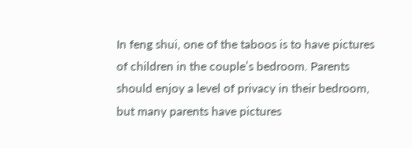In feng shui, one of the taboos is to have pictures of children in the couple’s bedroom. Parents should enjoy a level of privacy in their bedroom, but many parents have pictures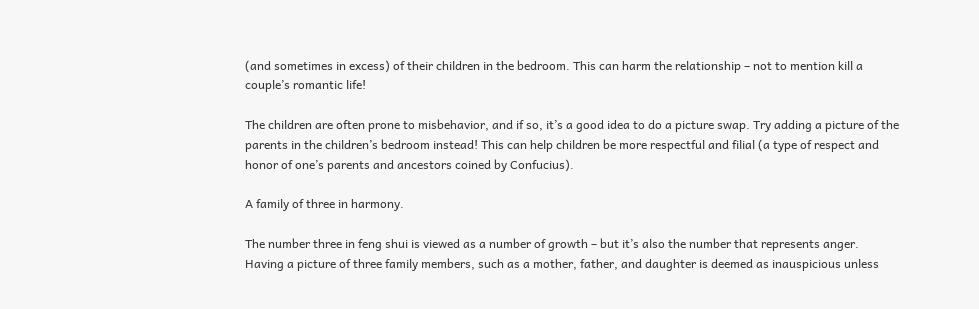(and sometimes in excess) of their children in the bedroom. This can harm the relationship – not to mention kill a couple’s romantic life!

The children are often prone to misbehavior, and if so, it’s a good idea to do a picture swap. Try adding a picture of the parents in the children’s bedroom instead! This can help children be more respectful and filial (a type of respect and honor of one’s parents and ancestors coined by Confucius).

A family of three in harmony.

The number three in feng shui is viewed as a number of growth – but it’s also the number that represents anger. Having a picture of three family members, such as a mother, father, and daughter is deemed as inauspicious unless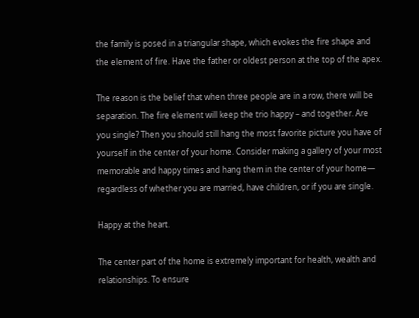the family is posed in a triangular shape, which evokes the fire shape and the element of fire. Have the father or oldest person at the top of the apex.

The reason is the belief that when three people are in a row, there will be separation. The fire element will keep the trio happy – and together. Are you single? Then you should still hang the most favorite picture you have of yourself in the center of your home. Consider making a gallery of your most memorable and happy times and hang them in the center of your home— regardless of whether you are married, have children, or if you are single.

Happy at the heart.

The center part of the home is extremely important for health, wealth and relationships. To ensure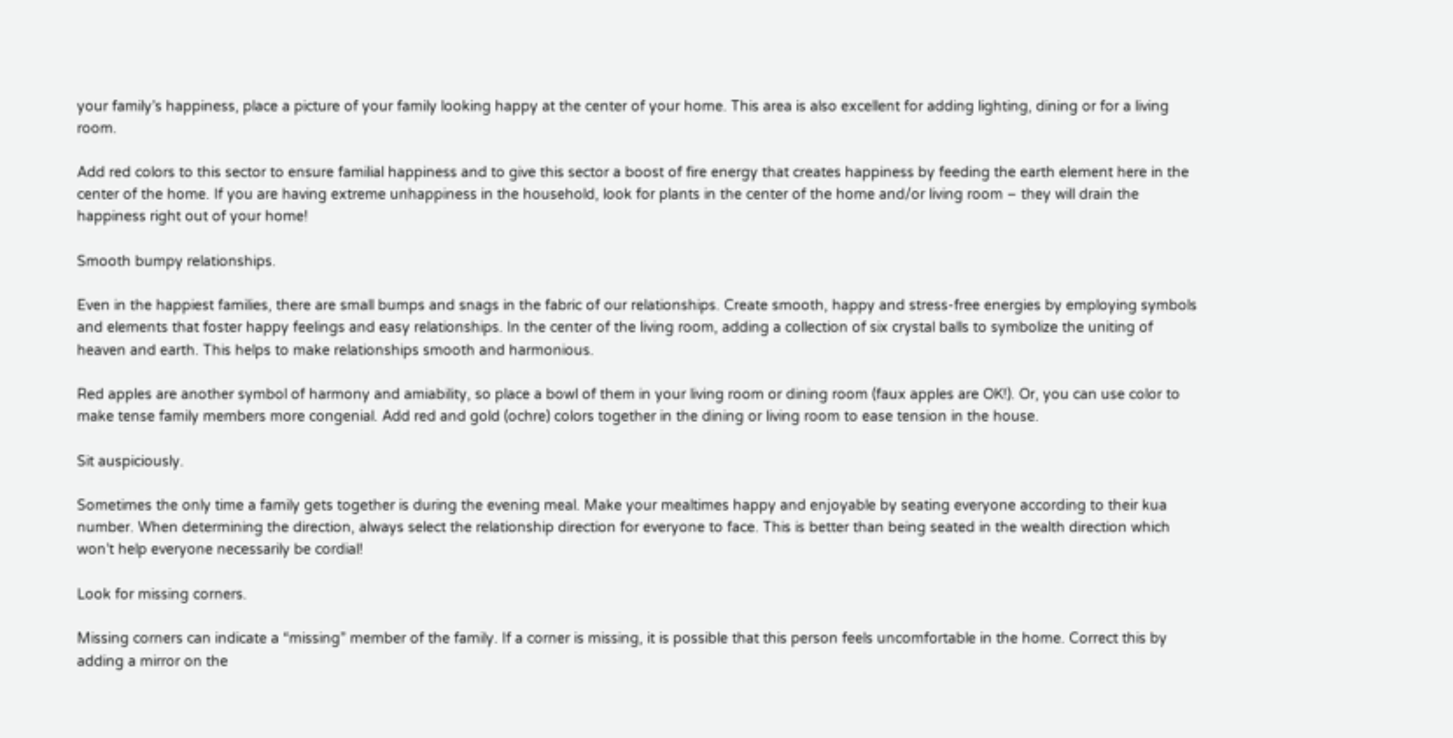your family’s happiness, place a picture of your family looking happy at the center of your home. This area is also excellent for adding lighting, dining or for a living room.

Add red colors to this sector to ensure familial happiness and to give this sector a boost of fire energy that creates happiness by feeding the earth element here in the center of the home. If you are having extreme unhappiness in the household, look for plants in the center of the home and/or living room – they will drain the happiness right out of your home!

Smooth bumpy relationships.

Even in the happiest families, there are small bumps and snags in the fabric of our relationships. Create smooth, happy and stress-free energies by employing symbols and elements that foster happy feelings and easy relationships. In the center of the living room, adding a collection of six crystal balls to symbolize the uniting of heaven and earth. This helps to make relationships smooth and harmonious.

Red apples are another symbol of harmony and amiability, so place a bowl of them in your living room or dining room (faux apples are OK!). Or, you can use color to make tense family members more congenial. Add red and gold (ochre) colors together in the dining or living room to ease tension in the house.

Sit auspiciously.

Sometimes the only time a family gets together is during the evening meal. Make your mealtimes happy and enjoyable by seating everyone according to their kua number. When determining the direction, always select the relationship direction for everyone to face. This is better than being seated in the wealth direction which won’t help everyone necessarily be cordial!

Look for missing corners.

Missing corners can indicate a “missing” member of the family. If a corner is missing, it is possible that this person feels uncomfortable in the home. Correct this by adding a mirror on the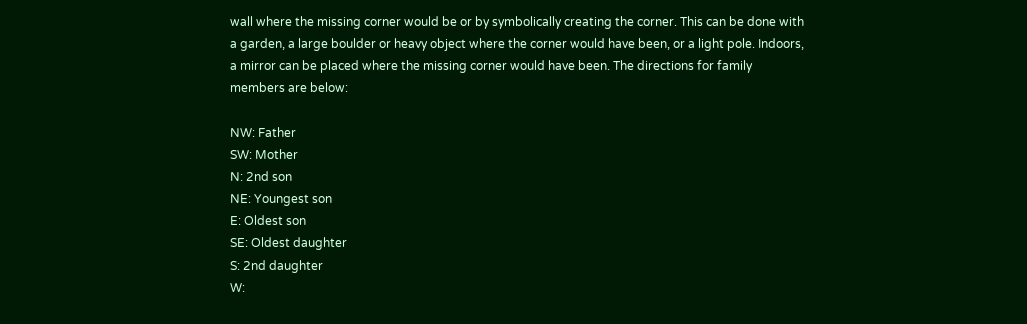wall where the missing corner would be or by symbolically creating the corner. This can be done with a garden, a large boulder or heavy object where the corner would have been, or a light pole. Indoors, a mirror can be placed where the missing corner would have been. The directions for family members are below:

NW: Father
SW: Mother
N: 2nd son
NE: Youngest son
E: Oldest son
SE: Oldest daughter
S: 2nd daughter
W: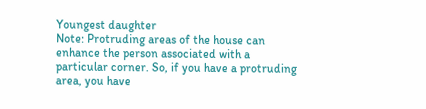Youngest daughter
Note: Protruding areas of the house can enhance the person associated with a particular corner. So, if you have a protruding area, you have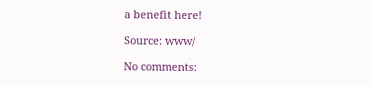a benefit here!

Source: www/

No comments: